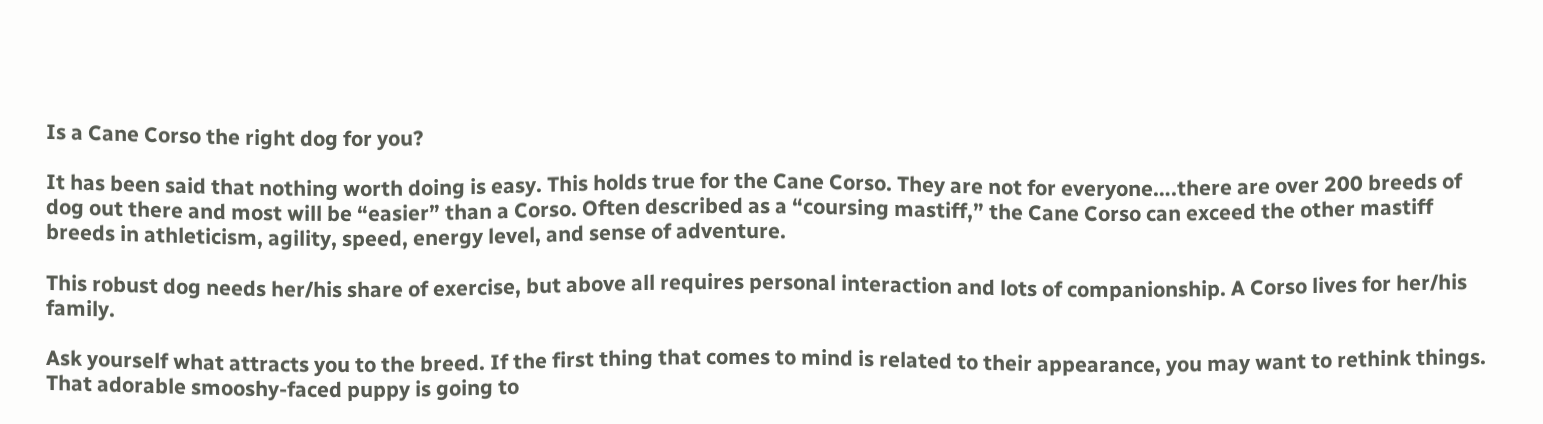Is a Cane Corso the right dog for you?

It has been said that nothing worth doing is easy. This holds true for the Cane Corso. They are not for everyone….there are over 200 breeds of dog out there and most will be “easier” than a Corso. Often described as a “coursing mastiff,” the Cane Corso can exceed the other mastiff breeds in athleticism, agility, speed, energy level, and sense of adventure.

This robust dog needs her/his share of exercise, but above all requires personal interaction and lots of companionship. A Corso lives for her/his family.

Ask yourself what attracts you to the breed. If the first thing that comes to mind is related to their appearance, you may want to rethink things. That adorable smooshy-faced puppy is going to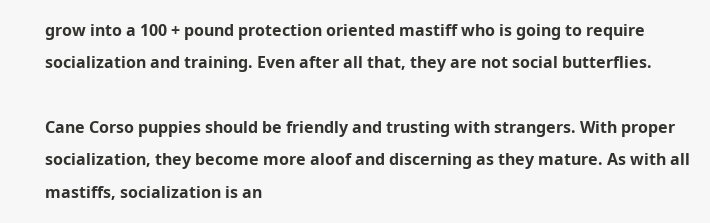grow into a 100 + pound protection oriented mastiff who is going to require socialization and training. Even after all that, they are not social butterflies.

Cane Corso puppies should be friendly and trusting with strangers. With proper socialization, they become more aloof and discerning as they mature. As with all mastiffs, socialization is an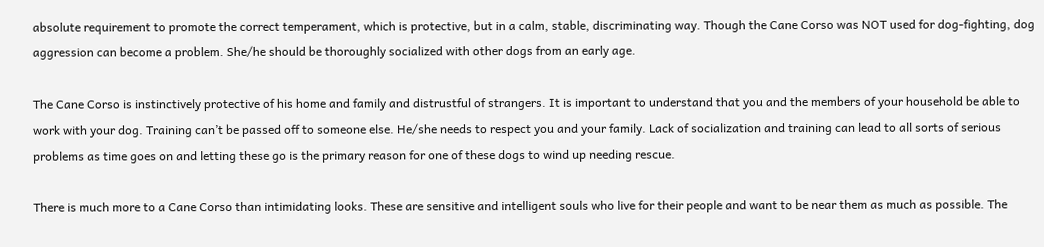absolute requirement to promote the correct temperament, which is protective, but in a calm, stable, discriminating way. Though the Cane Corso was NOT used for dog-fighting, dog aggression can become a problem. She/he should be thoroughly socialized with other dogs from an early age.

The Cane Corso is instinctively protective of his home and family and distrustful of strangers. It is important to understand that you and the members of your household be able to work with your dog. Training can’t be passed off to someone else. He/she needs to respect you and your family. Lack of socialization and training can lead to all sorts of serious problems as time goes on and letting these go is the primary reason for one of these dogs to wind up needing rescue.

There is much more to a Cane Corso than intimidating looks. These are sensitive and intelligent souls who live for their people and want to be near them as much as possible. The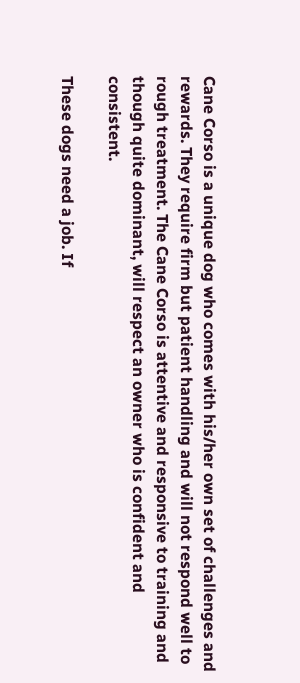Cane Corso is a unique dog who comes with his/her own set of challenges and rewards. They require firm but patient handling and will not respond well to rough treatment. The Cane Corso is attentive and responsive to training and though quite dominant, will respect an owner who is confident and consistent.

These dogs need a job. If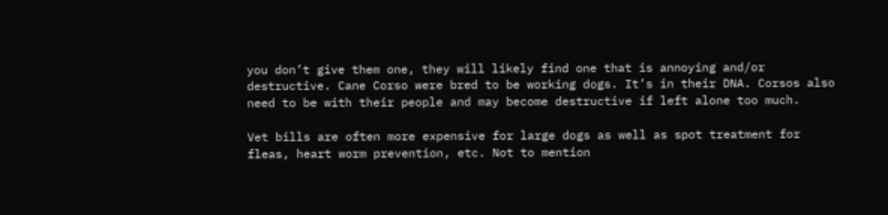you don’t give them one, they will likely find one that is annoying and/or destructive. Cane Corso were bred to be working dogs. It’s in their DNA. Corsos also need to be with their people and may become destructive if left alone too much.

Vet bills are often more expensive for large dogs as well as spot treatment for fleas, heart worm prevention, etc. Not to mention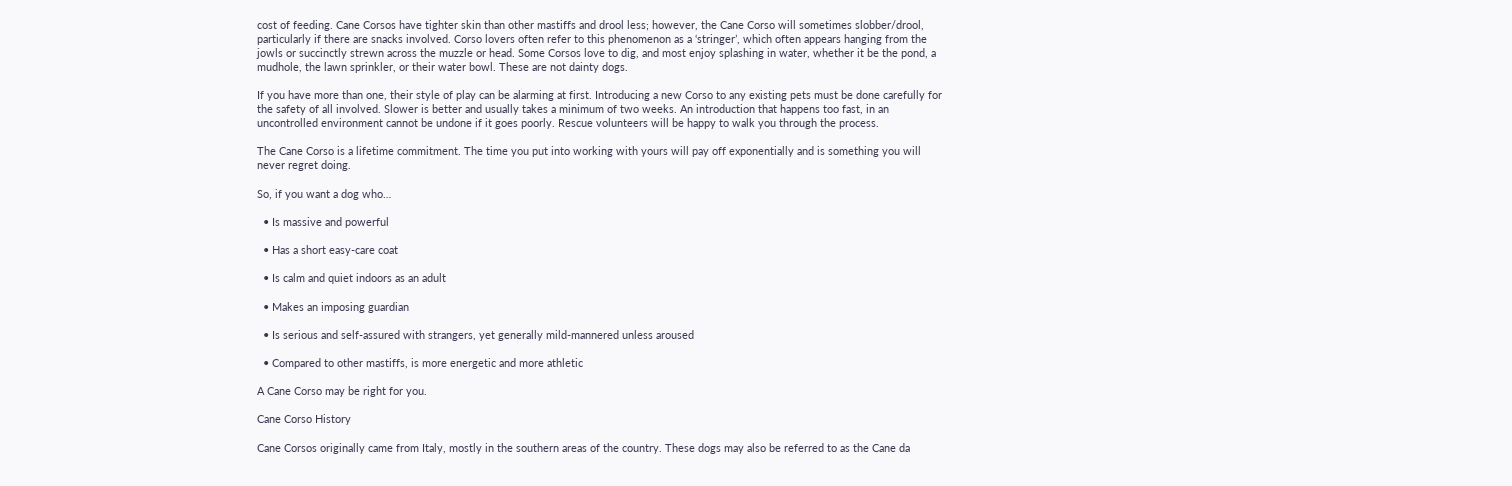cost of feeding. Cane Corsos have tighter skin than other mastiffs and drool less; however, the Cane Corso will sometimes slobber/drool, particularly if there are snacks involved. Corso lovers often refer to this phenomenon as a ‘stringer’, which often appears hanging from the jowls or succinctly strewn across the muzzle or head. Some Corsos love to dig, and most enjoy splashing in water, whether it be the pond, a mudhole, the lawn sprinkler, or their water bowl. These are not dainty dogs.

If you have more than one, their style of play can be alarming at first. Introducing a new Corso to any existing pets must be done carefully for the safety of all involved. Slower is better and usually takes a minimum of two weeks. An introduction that happens too fast, in an uncontrolled environment cannot be undone if it goes poorly. Rescue volunteers will be happy to walk you through the process.

The Cane Corso is a lifetime commitment. The time you put into working with yours will pay off exponentially and is something you will never regret doing.

So, if you want a dog who…

  • Is massive and powerful

  • Has a short easy-care coat

  • Is calm and quiet indoors as an adult

  • Makes an imposing guardian

  • Is serious and self-assured with strangers, yet generally mild-mannered unless aroused

  • Compared to other mastiffs, is more energetic and more athletic

A Cane Corso may be right for you.

Cane Corso History

Cane Corsos originally came from Italy, mostly in the southern areas of the country. These dogs may also be referred to as the Cane da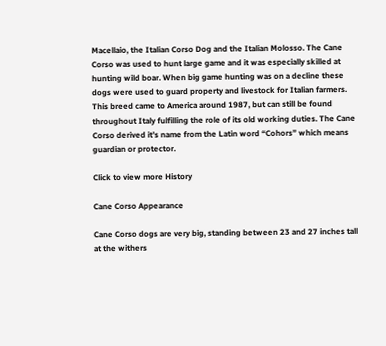Macellaio, the Italian Corso Dog and the Italian Molosso. The Cane Corso was used to hunt large game and it was especially skilled at hunting wild boar. When big game hunting was on a decline these dogs were used to guard property and livestock for Italian farmers. This breed came to America around 1987, but can still be found throughout Italy fulfilling the role of its old working duties. The Cane Corso derived it’s name from the Latin word “Cohors” which means guardian or protector.

Click to view more History

Cane Corso Appearance

Cane Corso dogs are very big, standing between 23 and 27 inches tall at the withers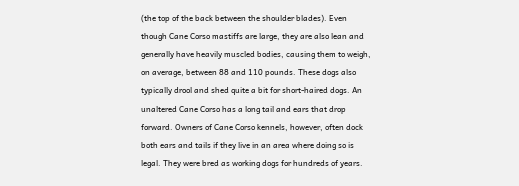(the top of the back between the shoulder blades). Even though Cane Corso mastiffs are large, they are also lean and generally have heavily muscled bodies, causing them to weigh, on average, between 88 and 110 pounds. These dogs also typically drool and shed quite a bit for short-haired dogs. An unaltered Cane Corso has a long tail and ears that drop forward. Owners of Cane Corso kennels, however, often dock both ears and tails if they live in an area where doing so is legal. They were bred as working dogs for hundreds of years.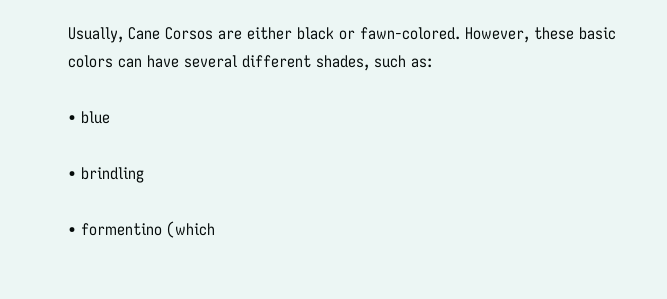Usually, Cane Corsos are either black or fawn-colored. However, these basic colors can have several different shades, such as:

• blue

• brindling

• formentino (which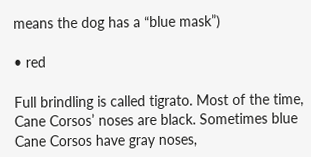means the dog has a “blue mask”)

• red

Full brindling is called tigrato. Most of the time, Cane Corsos’ noses are black. Sometimes blue Cane Corsos have gray noses,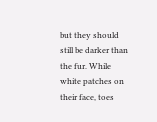but they should still be darker than the fur. While white patches on their face, toes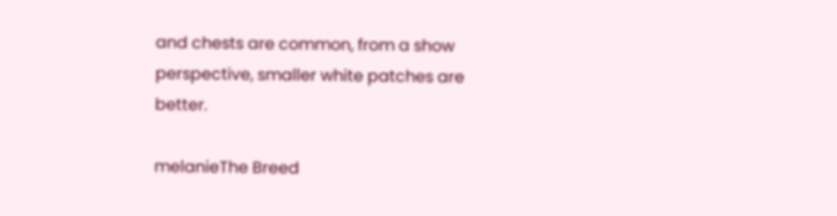and chests are common, from a show perspective, smaller white patches are better.

melanieThe Breed